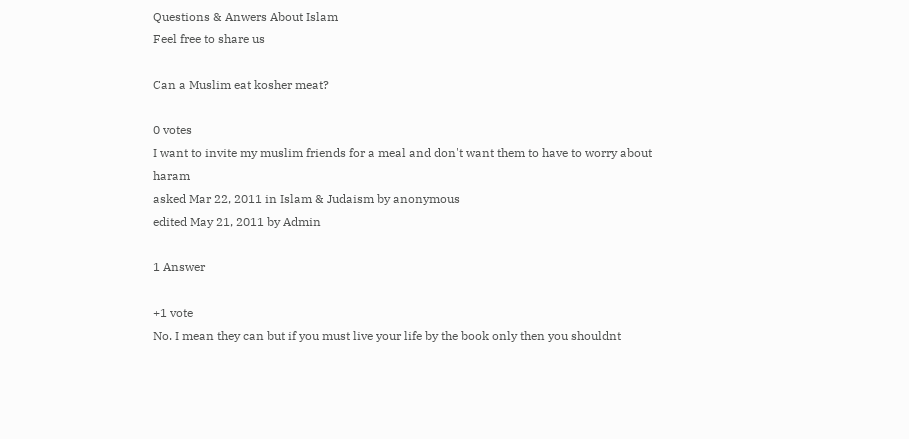Questions & Anwers About Islam
Feel free to share us

Can a Muslim eat kosher meat?

0 votes
I want to invite my muslim friends for a meal and don't want them to have to worry about haram
asked Mar 22, 2011 in Islam & Judaism by anonymous
edited May 21, 2011 by Admin

1 Answer

+1 vote
No. I mean they can but if you must live your life by the book only then you shouldnt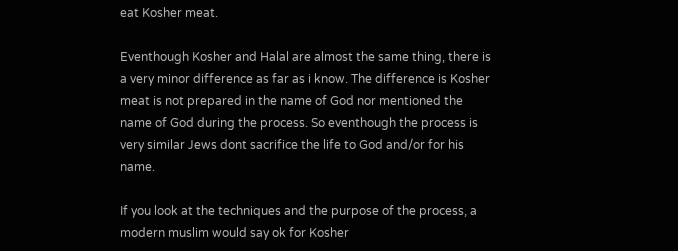eat Kosher meat.

Eventhough Kosher and Halal are almost the same thing, there is a very minor difference as far as i know. The difference is Kosher meat is not prepared in the name of God nor mentioned the name of God during the process. So eventhough the process is very similar Jews dont sacrifice the life to God and/or for his name.

If you look at the techniques and the purpose of the process, a modern muslim would say ok for Kosher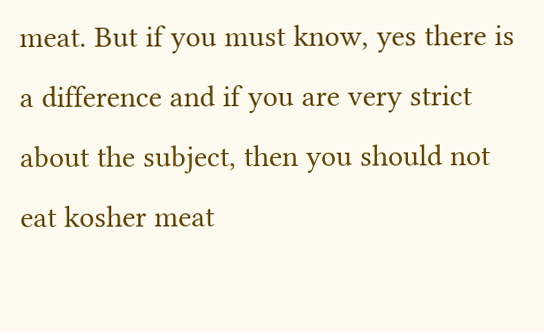meat. But if you must know, yes there is a difference and if you are very strict about the subject, then you should not eat kosher meat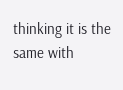thinking it is the same with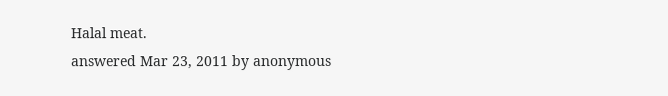Halal meat.
answered Mar 23, 2011 by anonymous